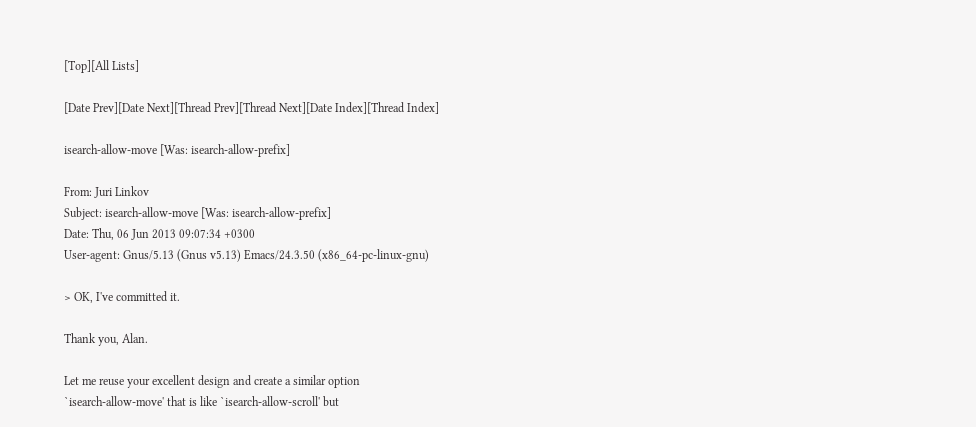[Top][All Lists]

[Date Prev][Date Next][Thread Prev][Thread Next][Date Index][Thread Index]

isearch-allow-move [Was: isearch-allow-prefix]

From: Juri Linkov
Subject: isearch-allow-move [Was: isearch-allow-prefix]
Date: Thu, 06 Jun 2013 09:07:34 +0300
User-agent: Gnus/5.13 (Gnus v5.13) Emacs/24.3.50 (x86_64-pc-linux-gnu)

> OK, I've committed it.

Thank you, Alan.

Let me reuse your excellent design and create a similar option
`isearch-allow-move' that is like `isearch-allow-scroll' but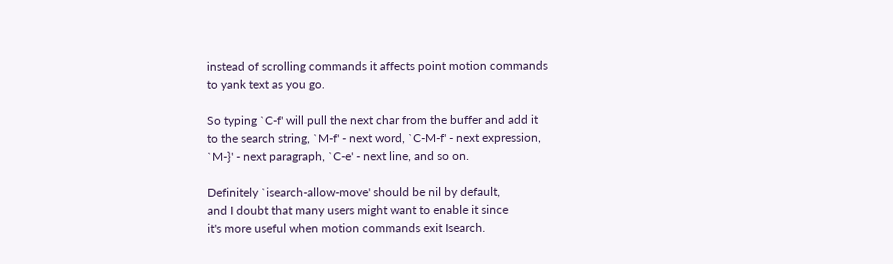instead of scrolling commands it affects point motion commands
to yank text as you go.

So typing `C-f' will pull the next char from the buffer and add it
to the search string, `M-f' - next word, `C-M-f' - next expression,
`M-}' - next paragraph, `C-e' - next line, and so on.

Definitely `isearch-allow-move' should be nil by default,
and I doubt that many users might want to enable it since
it's more useful when motion commands exit Isearch.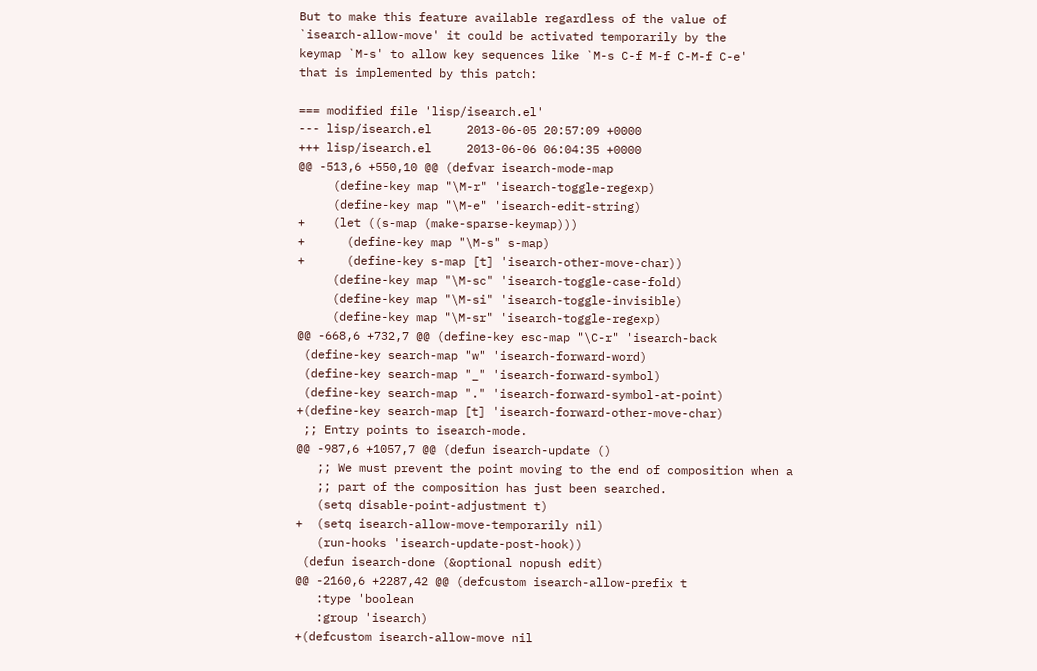But to make this feature available regardless of the value of
`isearch-allow-move' it could be activated temporarily by the
keymap `M-s' to allow key sequences like `M-s C-f M-f C-M-f C-e'
that is implemented by this patch:

=== modified file 'lisp/isearch.el'
--- lisp/isearch.el     2013-06-05 20:57:09 +0000
+++ lisp/isearch.el     2013-06-06 06:04:35 +0000
@@ -513,6 +550,10 @@ (defvar isearch-mode-map
     (define-key map "\M-r" 'isearch-toggle-regexp)
     (define-key map "\M-e" 'isearch-edit-string)
+    (let ((s-map (make-sparse-keymap)))
+      (define-key map "\M-s" s-map)
+      (define-key s-map [t] 'isearch-other-move-char))
     (define-key map "\M-sc" 'isearch-toggle-case-fold)
     (define-key map "\M-si" 'isearch-toggle-invisible)
     (define-key map "\M-sr" 'isearch-toggle-regexp)
@@ -668,6 +732,7 @@ (define-key esc-map "\C-r" 'isearch-back
 (define-key search-map "w" 'isearch-forward-word)
 (define-key search-map "_" 'isearch-forward-symbol)
 (define-key search-map "." 'isearch-forward-symbol-at-point)
+(define-key search-map [t] 'isearch-forward-other-move-char)
 ;; Entry points to isearch-mode.
@@ -987,6 +1057,7 @@ (defun isearch-update ()
   ;; We must prevent the point moving to the end of composition when a
   ;; part of the composition has just been searched.
   (setq disable-point-adjustment t)
+  (setq isearch-allow-move-temporarily nil)
   (run-hooks 'isearch-update-post-hook))
 (defun isearch-done (&optional nopush edit)
@@ -2160,6 +2287,42 @@ (defcustom isearch-allow-prefix t
   :type 'boolean
   :group 'isearch)
+(defcustom isearch-allow-move nil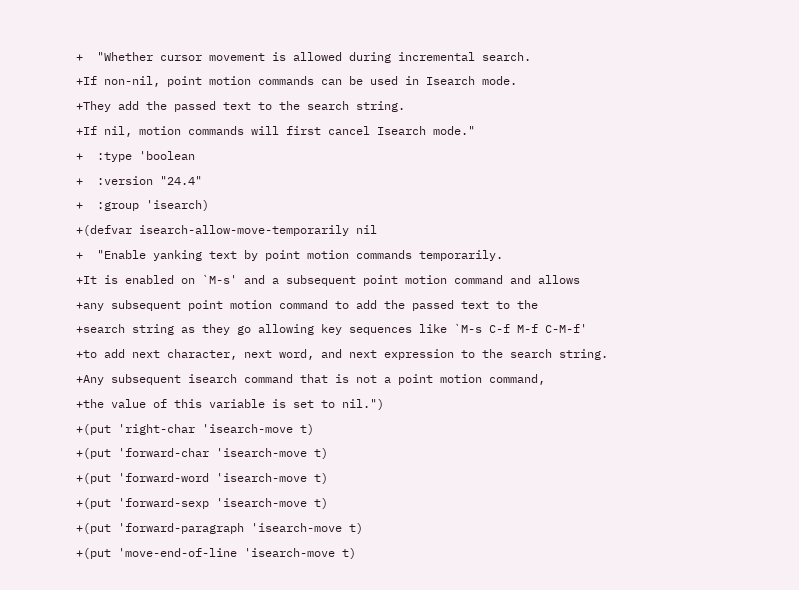+  "Whether cursor movement is allowed during incremental search.
+If non-nil, point motion commands can be used in Isearch mode.
+They add the passed text to the search string.
+If nil, motion commands will first cancel Isearch mode."
+  :type 'boolean
+  :version "24.4"
+  :group 'isearch)
+(defvar isearch-allow-move-temporarily nil
+  "Enable yanking text by point motion commands temporarily.
+It is enabled on `M-s' and a subsequent point motion command and allows
+any subsequent point motion command to add the passed text to the
+search string as they go allowing key sequences like `M-s C-f M-f C-M-f'
+to add next character, next word, and next expression to the search string.
+Any subsequent isearch command that is not a point motion command,
+the value of this variable is set to nil.")
+(put 'right-char 'isearch-move t)
+(put 'forward-char 'isearch-move t)
+(put 'forward-word 'isearch-move t)
+(put 'forward-sexp 'isearch-move t)
+(put 'forward-paragraph 'isearch-move t)
+(put 'move-end-of-line 'isearch-move t)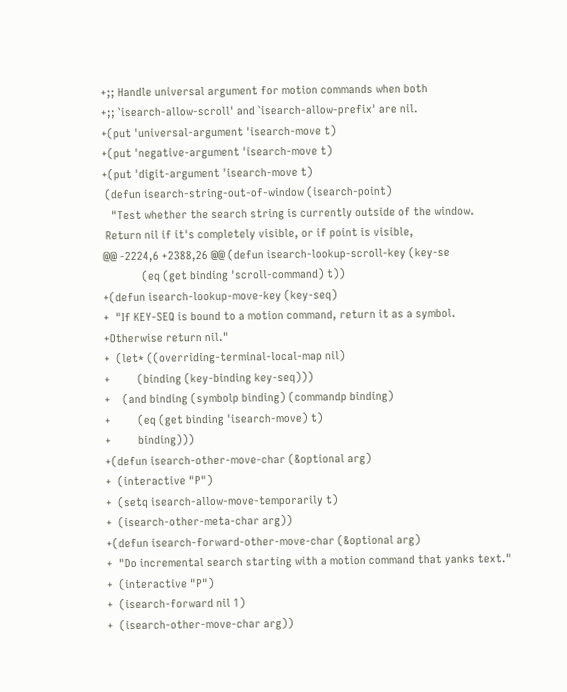+;; Handle universal argument for motion commands when both
+;; `isearch-allow-scroll' and `isearch-allow-prefix' are nil.
+(put 'universal-argument 'isearch-move t)
+(put 'negative-argument 'isearch-move t)
+(put 'digit-argument 'isearch-move t)
 (defun isearch-string-out-of-window (isearch-point)
   "Test whether the search string is currently outside of the window.
 Return nil if it's completely visible, or if point is visible,
@@ -2224,6 +2388,26 @@ (defun isearch-lookup-scroll-key (key-se
             (eq (get binding 'scroll-command) t))
+(defun isearch-lookup-move-key (key-seq)
+  "If KEY-SEQ is bound to a motion command, return it as a symbol.
+Otherwise return nil."
+  (let* ((overriding-terminal-local-map nil)
+         (binding (key-binding key-seq)))
+    (and binding (symbolp binding) (commandp binding)
+         (eq (get binding 'isearch-move) t)
+         binding)))
+(defun isearch-other-move-char (&optional arg)
+  (interactive "P")
+  (setq isearch-allow-move-temporarily t)
+  (isearch-other-meta-char arg))
+(defun isearch-forward-other-move-char (&optional arg)
+  "Do incremental search starting with a motion command that yanks text."
+  (interactive "P")
+  (isearch-forward nil 1)
+  (isearch-other-move-char arg))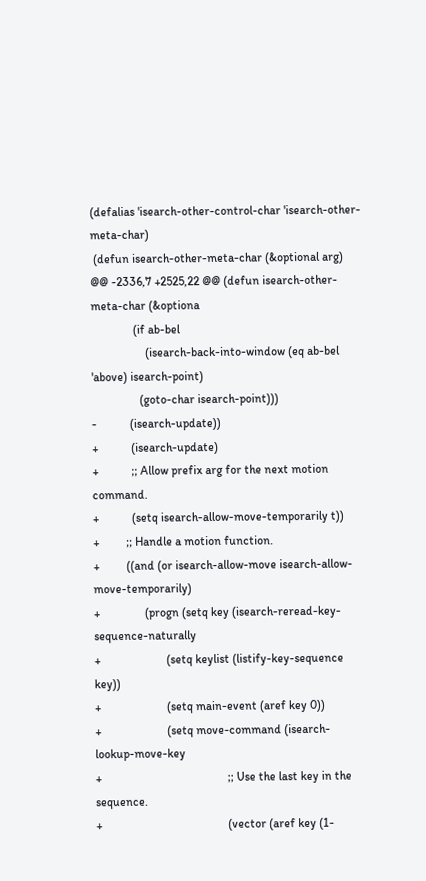(defalias 'isearch-other-control-char 'isearch-other-meta-char)
 (defun isearch-other-meta-char (&optional arg)
@@ -2336,7 +2525,22 @@ (defun isearch-other-meta-char (&optiona
              (if ab-bel
                  (isearch-back-into-window (eq ab-bel 'above) isearch-point)
                (goto-char isearch-point)))
-           (isearch-update))
+           (isearch-update)
+           ;; Allow prefix arg for the next motion command.
+           (setq isearch-allow-move-temporarily t))
+         ;; Handle a motion function.
+         ((and (or isearch-allow-move isearch-allow-move-temporarily)
+               (progn (setq key (isearch-reread-key-sequence-naturally
+                      (setq keylist (listify-key-sequence key))
+                      (setq main-event (aref key 0))
+                      (setq move-command (isearch-lookup-move-key
+                                          ;; Use the last key in the sequence.
+                                          (vector (aref key (1-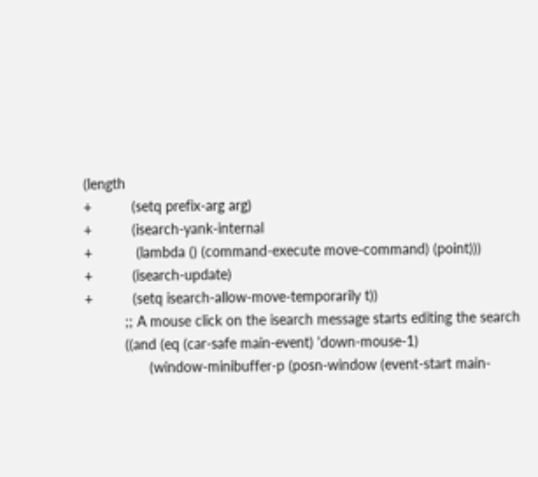(length
+          (setq prefix-arg arg)
+          (isearch-yank-internal
+           (lambda () (command-execute move-command) (point)))
+          (isearch-update)
+          (setq isearch-allow-move-temporarily t))
          ;; A mouse click on the isearch message starts editing the search
          ((and (eq (car-safe main-event) 'down-mouse-1)
                (window-minibuffer-p (posn-window (event-start main-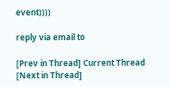event))))

reply via email to

[Prev in Thread] Current Thread [Next in Thread]